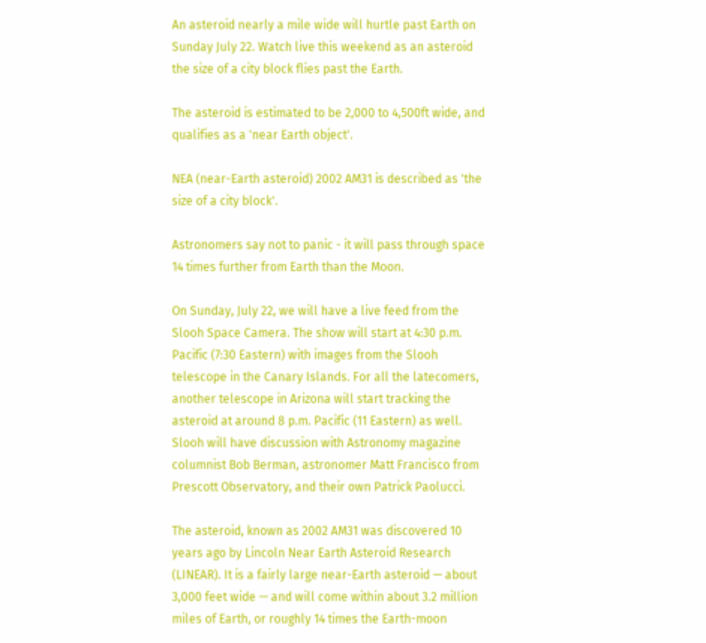An asteroid nearly a mile wide will hurtle past Earth on Sunday July 22. Watch live this weekend as an asteroid the size of a city block flies past the Earth.

The asteroid is estimated to be 2,000 to 4,500ft wide, and qualifies as a 'near Earth object'.

NEA (near-Earth asteroid) 2002 AM31 is described as 'the size of a city block'.

Astronomers say not to panic - it will pass through space 14 times further from Earth than the Moon.

On Sunday, July 22, we will have a live feed from the Slooh Space Camera. The show will start at 4:30 p.m. Pacific (7:30 Eastern) with images from the Slooh telescope in the Canary Islands. For all the latecomers, another telescope in Arizona will start tracking the asteroid at around 8 p.m. Pacific (11 Eastern) as well. Slooh will have discussion with Astronomy magazine columnist Bob Berman, astronomer Matt Francisco from Prescott Observatory, and their own Patrick Paolucci.

The asteroid, known as 2002 AM31 was discovered 10 years ago by Lincoln Near Earth Asteroid Research (LINEAR). It is a fairly large near-Earth asteroid — about 3,000 feet wide — and will come within about 3.2 million miles of Earth, or roughly 14 times the Earth-moon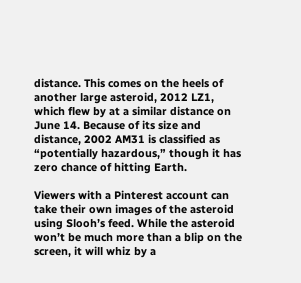distance. This comes on the heels of another large asteroid, 2012 LZ1, which flew by at a similar distance on June 14. Because of its size and distance, 2002 AM31 is classified as “potentially hazardous,” though it has zero chance of hitting Earth.

Viewers with a Pinterest account can take their own images of the asteroid using Slooh’s feed. While the asteroid won’t be much more than a blip on the screen, it will whiz by a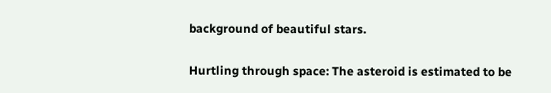background of beautiful stars.

Hurtling through space: The asteroid is estimated to be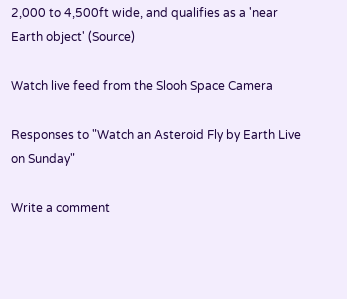2,000 to 4,500ft wide, and qualifies as a 'near Earth object' (Source)

Watch live feed from the Slooh Space Camera

Responses to "Watch an Asteroid Fly by Earth Live on Sunday"

Write a comment